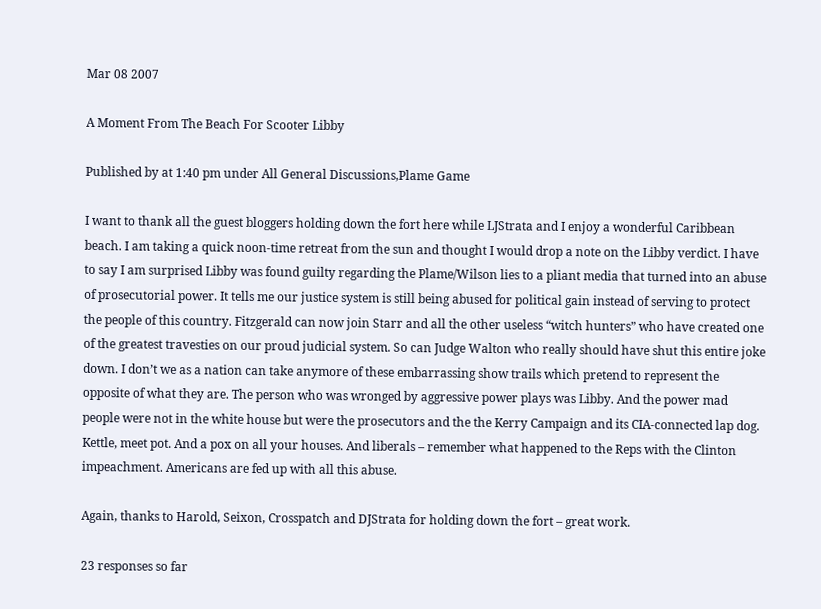Mar 08 2007

A Moment From The Beach For Scooter Libby

Published by at 1:40 pm under All General Discussions,Plame Game

I want to thank all the guest bloggers holding down the fort here while LJStrata and I enjoy a wonderful Caribbean beach. I am taking a quick noon-time retreat from the sun and thought I would drop a note on the Libby verdict. I have to say I am surprised Libby was found guilty regarding the Plame/Wilson lies to a pliant media that turned into an abuse of prosecutorial power. It tells me our justice system is still being abused for political gain instead of serving to protect the people of this country. Fitzgerald can now join Starr and all the other useless “witch hunters” who have created one of the greatest travesties on our proud judicial system. So can Judge Walton who really should have shut this entire joke down. I don’t we as a nation can take anymore of these embarrassing show trails which pretend to represent the opposite of what they are. The person who was wronged by aggressive power plays was Libby. And the power mad people were not in the white house but were the prosecutors and the the Kerry Campaign and its CIA-connected lap dog. Kettle, meet pot. And a pox on all your houses. And liberals – remember what happened to the Reps with the Clinton impeachment. Americans are fed up with all this abuse.

Again, thanks to Harold, Seixon, Crosspatch and DJStrata for holding down the fort – great work.

23 responses so far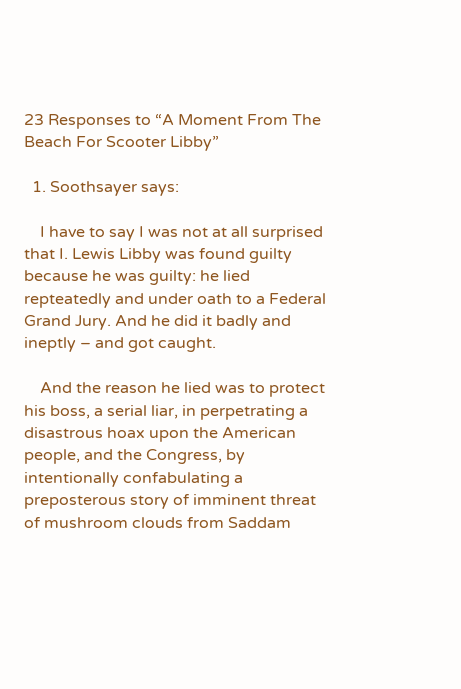23 Responses to “A Moment From The Beach For Scooter Libby”

  1. Soothsayer says:

    I have to say I was not at all surprised that I. Lewis Libby was found guilty because he was guilty: he lied repteatedly and under oath to a Federal Grand Jury. And he did it badly and ineptly – and got caught.

    And the reason he lied was to protect his boss, a serial liar, in perpetrating a disastrous hoax upon the American people, and the Congress, by intentionally confabulating a preposterous story of imminent threat of mushroom clouds from Saddam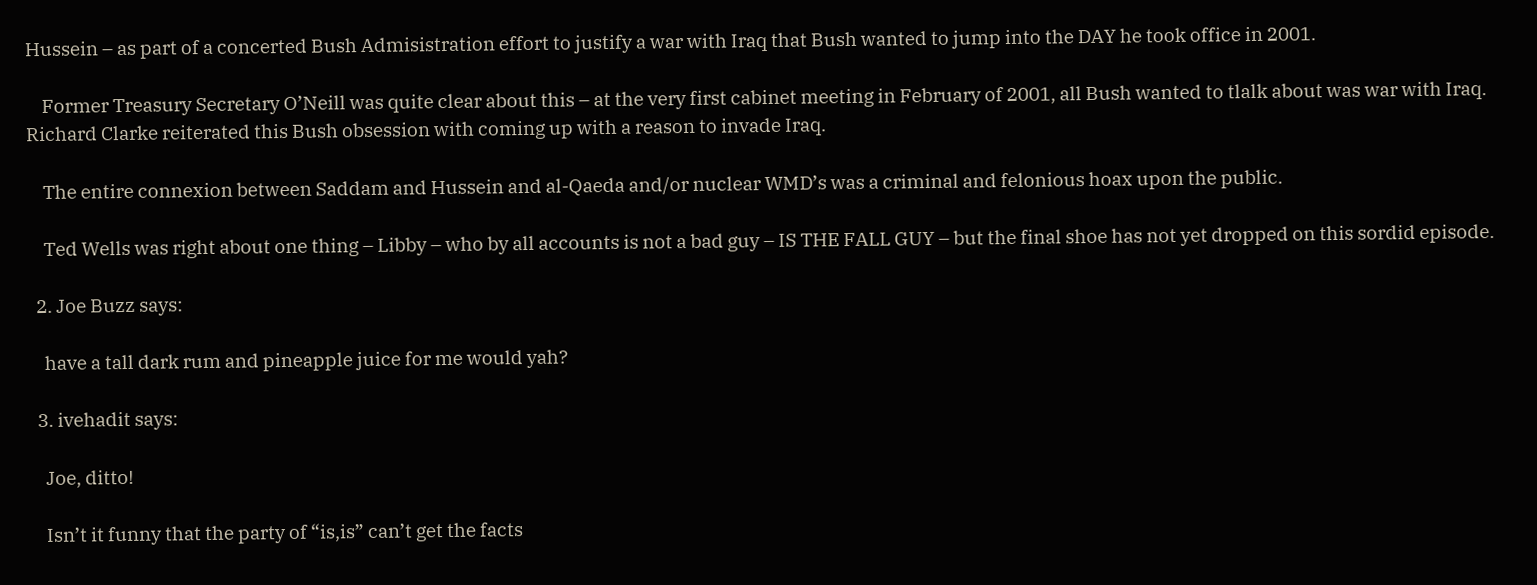Hussein – as part of a concerted Bush Admisistration effort to justify a war with Iraq that Bush wanted to jump into the DAY he took office in 2001.

    Former Treasury Secretary O’Neill was quite clear about this – at the very first cabinet meeting in February of 2001, all Bush wanted to tlalk about was war with Iraq. Richard Clarke reiterated this Bush obsession with coming up with a reason to invade Iraq.

    The entire connexion between Saddam and Hussein and al-Qaeda and/or nuclear WMD’s was a criminal and felonious hoax upon the public.

    Ted Wells was right about one thing – Libby – who by all accounts is not a bad guy – IS THE FALL GUY – but the final shoe has not yet dropped on this sordid episode.

  2. Joe Buzz says:

    have a tall dark rum and pineapple juice for me would yah?

  3. ivehadit says:

    Joe, ditto!

    Isn’t it funny that the party of “is,is” can’t get the facts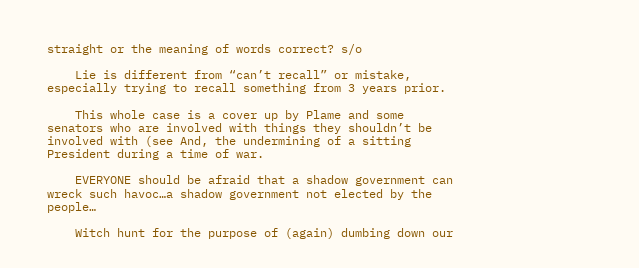straight or the meaning of words correct? s/o

    Lie is different from “can’t recall” or mistake, especially trying to recall something from 3 years prior.

    This whole case is a cover up by Plame and some senators who are involved with things they shouldn’t be involved with (see And, the undermining of a sitting President during a time of war.

    EVERYONE should be afraid that a shadow government can wreck such havoc…a shadow government not elected by the people…

    Witch hunt for the purpose of (again) dumbing down our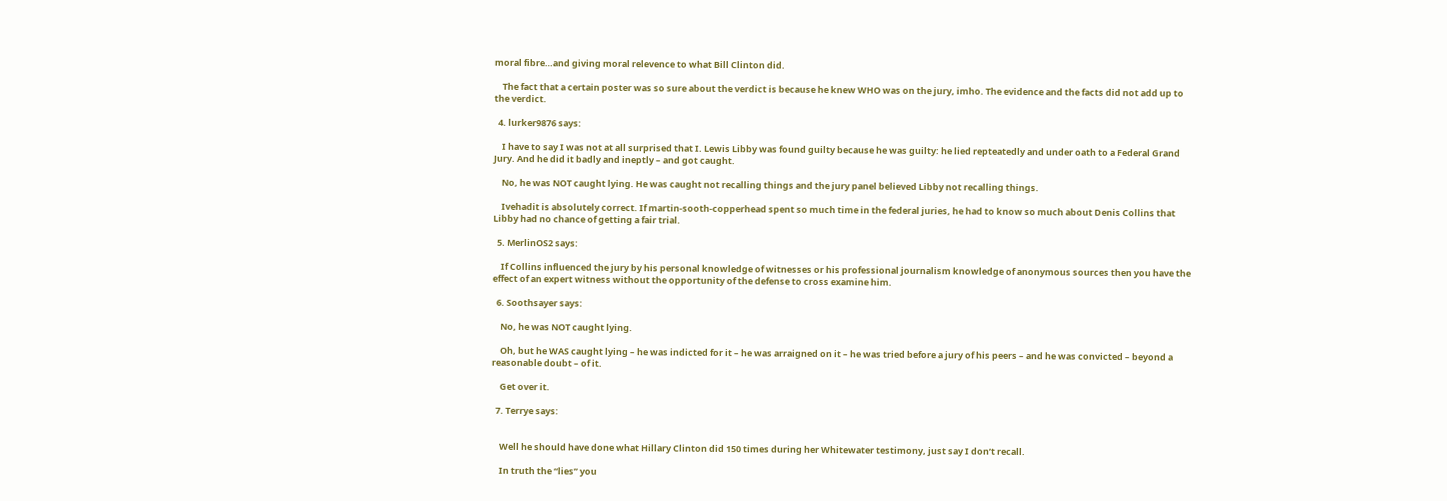moral fibre…and giving moral relevence to what Bill Clinton did.

    The fact that a certain poster was so sure about the verdict is because he knew WHO was on the jury, imho. The evidence and the facts did not add up to the verdict.

  4. lurker9876 says:

    I have to say I was not at all surprised that I. Lewis Libby was found guilty because he was guilty: he lied repteatedly and under oath to a Federal Grand Jury. And he did it badly and ineptly – and got caught.

    No, he was NOT caught lying. He was caught not recalling things and the jury panel believed Libby not recalling things.

    Ivehadit is absolutely correct. If martin-sooth-copperhead spent so much time in the federal juries, he had to know so much about Denis Collins that Libby had no chance of getting a fair trial.

  5. MerlinOS2 says:

    If Collins influenced the jury by his personal knowledge of witnesses or his professional journalism knowledge of anonymous sources then you have the effect of an expert witness without the opportunity of the defense to cross examine him.

  6. Soothsayer says:

    No, he was NOT caught lying.

    Oh, but he WAS caught lying – he was indicted for it – he was arraigned on it – he was tried before a jury of his peers – and he was convicted – beyond a reasonable doubt – of it.

    Get over it.

  7. Terrye says:


    Well he should have done what Hillary Clinton did 150 times during her Whitewater testimony, just say I don’t recall.

    In truth the “lies” you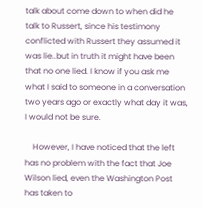talk about come down to when did he talk to Russert, since his testimony conflicted with Russert they assumed it was lie..but in truth it might have been that no one lied. I know if you ask me what I said to someone in a conversation two years ago or exactly what day it was, I would not be sure.

    However, I have noticed that the left has no problem with the fact that Joe Wilson lied, even the Washington Post has taken to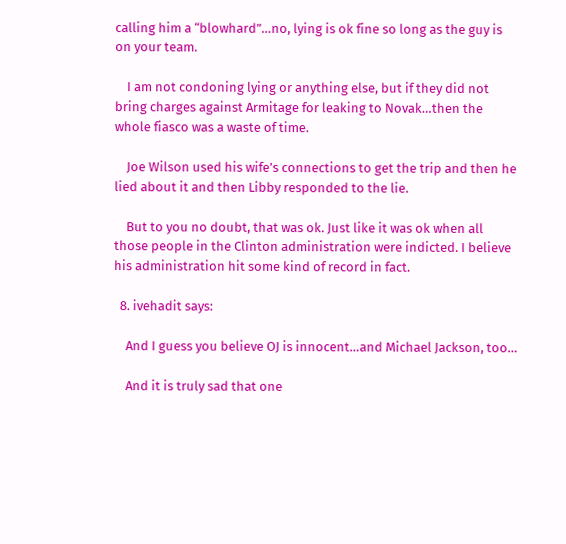calling him a “blowhard”…no, lying is ok fine so long as the guy is on your team.

    I am not condoning lying or anything else, but if they did not bring charges against Armitage for leaking to Novak…then the whole fiasco was a waste of time.

    Joe Wilson used his wife’s connections to get the trip and then he lied about it and then Libby responded to the lie.

    But to you no doubt, that was ok. Just like it was ok when all those people in the Clinton administration were indicted. I believe his administration hit some kind of record in fact.

  8. ivehadit says:

    And I guess you believe OJ is innocent…and Michael Jackson, too…

    And it is truly sad that one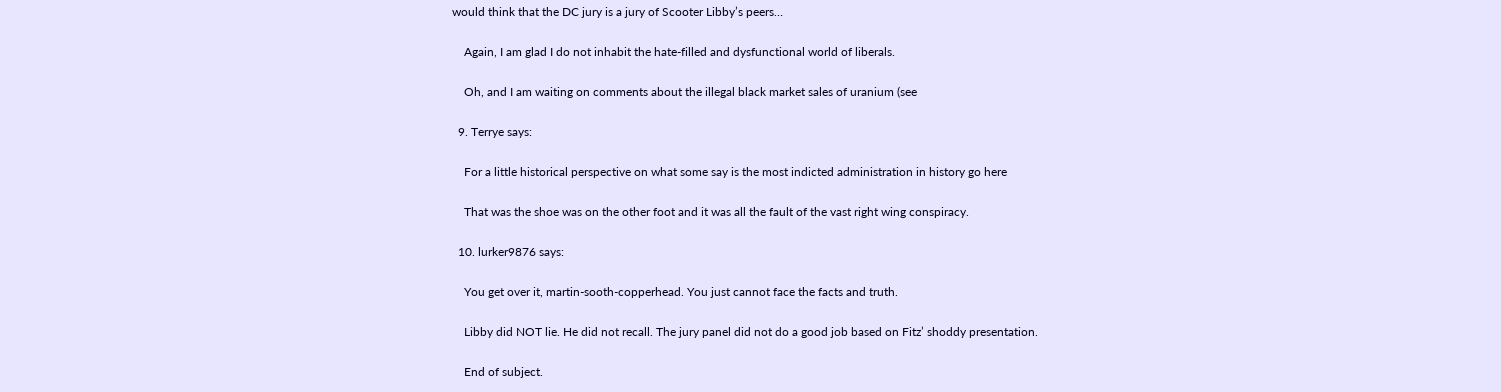would think that the DC jury is a jury of Scooter Libby’s peers…

    Again, I am glad I do not inhabit the hate-filled and dysfunctional world of liberals.

    Oh, and I am waiting on comments about the illegal black market sales of uranium (see

  9. Terrye says:

    For a little historical perspective on what some say is the most indicted administration in history go here

    That was the shoe was on the other foot and it was all the fault of the vast right wing conspiracy.

  10. lurker9876 says:

    You get over it, martin-sooth-copperhead. You just cannot face the facts and truth.

    Libby did NOT lie. He did not recall. The jury panel did not do a good job based on Fitz’ shoddy presentation.

    End of subject.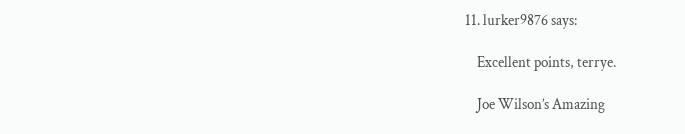11. lurker9876 says:

    Excellent points, terrye.

    Joe Wilson’s Amazing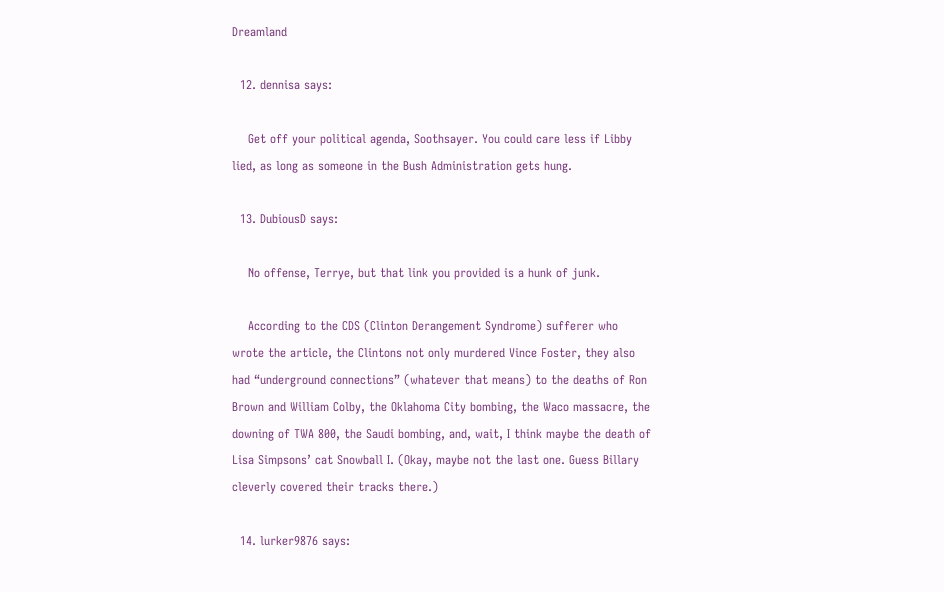Dreamland

  12. dennisa says:

    Get off your political agenda, Soothsayer. You could care less if Libby lied, as long as someone in the Bush Administration gets hung.

  13. DubiousD says:

    No offense, Terrye, but that link you provided is a hunk of junk.

    According to the CDS (Clinton Derangement Syndrome) sufferer who wrote the article, the Clintons not only murdered Vince Foster, they also had “underground connections” (whatever that means) to the deaths of Ron Brown and William Colby, the Oklahoma City bombing, the Waco massacre, the downing of TWA 800, the Saudi bombing, and, wait, I think maybe the death of Lisa Simpsons’ cat Snowball I. (Okay, maybe not the last one. Guess Billary cleverly covered their tracks there.)

  14. lurker9876 says: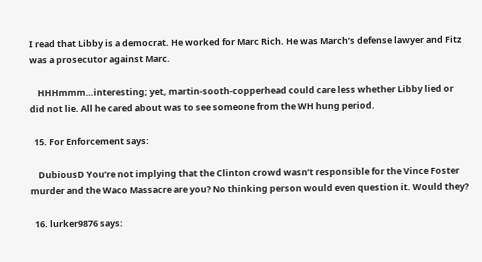I read that Libby is a democrat. He worked for Marc Rich. He was March’s defense lawyer and Fitz was a prosecutor against Marc.

    HHHmmm…interesting; yet, martin-sooth-copperhead could care less whether Libby lied or did not lie. All he cared about was to see someone from the WH hung period.

  15. For Enforcement says:

    DubiousD You’re not implying that the Clinton crowd wasn’t responsible for the Vince Foster murder and the Waco Massacre are you? No thinking person would even question it. Would they?

  16. lurker9876 says: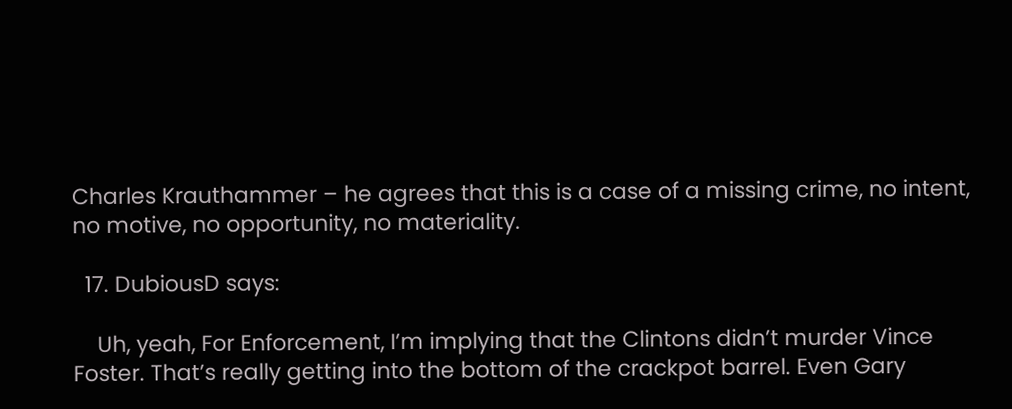Charles Krauthammer – he agrees that this is a case of a missing crime, no intent, no motive, no opportunity, no materiality.

  17. DubiousD says:

    Uh, yeah, For Enforcement, I’m implying that the Clintons didn’t murder Vince Foster. That’s really getting into the bottom of the crackpot barrel. Even Gary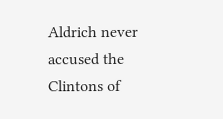Aldrich never accused the Clintons of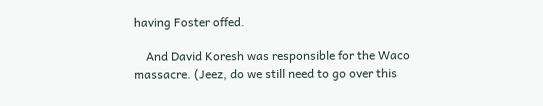having Foster offed.

    And David Koresh was responsible for the Waco massacre. (Jeez, do we still need to go over this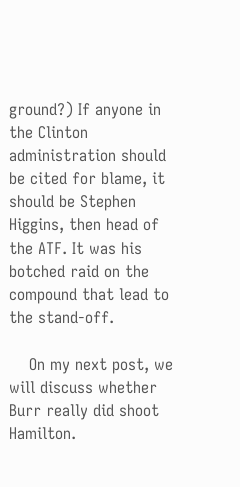ground?) If anyone in the Clinton administration should be cited for blame, it should be Stephen Higgins, then head of the ATF. It was his botched raid on the compound that lead to the stand-off.

    On my next post, we will discuss whether Burr really did shoot Hamilton.